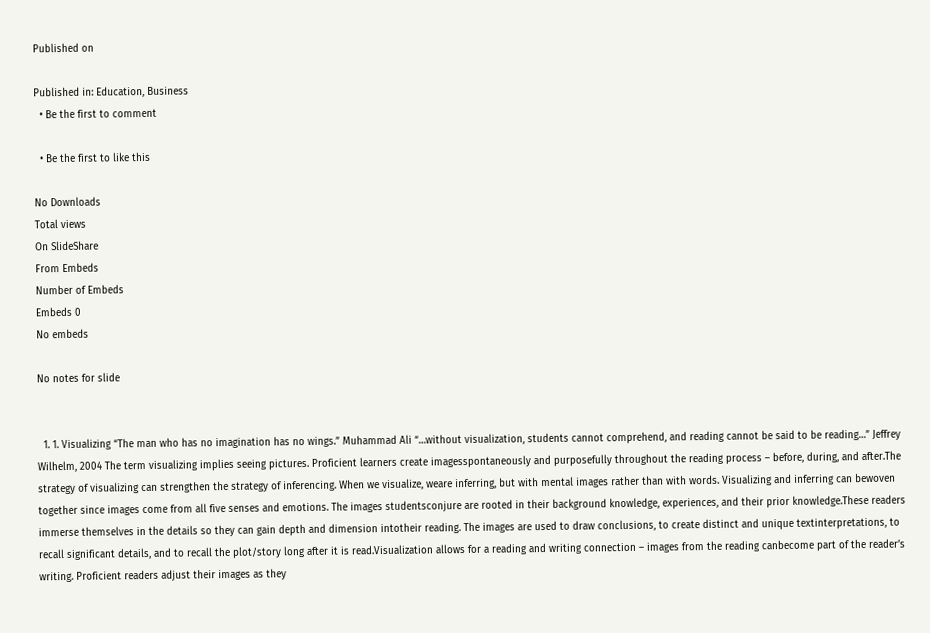Published on

Published in: Education, Business
  • Be the first to comment

  • Be the first to like this

No Downloads
Total views
On SlideShare
From Embeds
Number of Embeds
Embeds 0
No embeds

No notes for slide


  1. 1. Visualizing “The man who has no imagination has no wings.” Muhammad Ali “…without visualization, students cannot comprehend, and reading cannot be said to be reading…” Jeffrey Wilhelm, 2004 The term visualizing implies seeing pictures. Proficient learners create imagesspontaneously and purposefully throughout the reading process – before, during, and after.The strategy of visualizing can strengthen the strategy of inferencing. When we visualize, weare inferring, but with mental images rather than with words. Visualizing and inferring can bewoven together since images come from all five senses and emotions. The images studentsconjure are rooted in their background knowledge, experiences, and their prior knowledge.These readers immerse themselves in the details so they can gain depth and dimension intotheir reading. The images are used to draw conclusions, to create distinct and unique textinterpretations, to recall significant details, and to recall the plot/story long after it is read.Visualization allows for a reading and writing connection – images from the reading canbecome part of the reader’s writing. Proficient readers adjust their images as they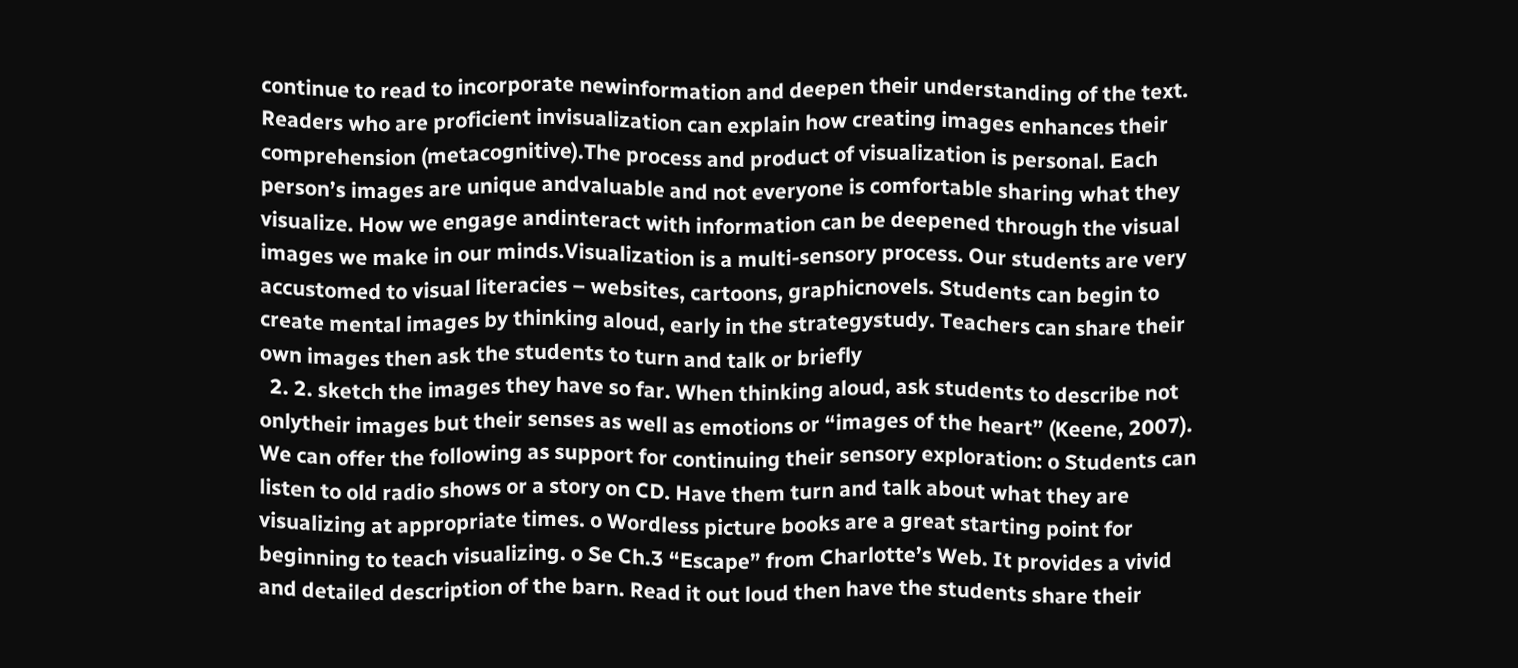continue to read to incorporate newinformation and deepen their understanding of the text. Readers who are proficient invisualization can explain how creating images enhances their comprehension (metacognitive).The process and product of visualization is personal. Each person’s images are unique andvaluable and not everyone is comfortable sharing what they visualize. How we engage andinteract with information can be deepened through the visual images we make in our minds.Visualization is a multi-sensory process. Our students are very accustomed to visual literacies – websites, cartoons, graphicnovels. Students can begin to create mental images by thinking aloud, early in the strategystudy. Teachers can share their own images then ask the students to turn and talk or briefly
  2. 2. sketch the images they have so far. When thinking aloud, ask students to describe not onlytheir images but their senses as well as emotions or “images of the heart” (Keene, 2007). We can offer the following as support for continuing their sensory exploration: o Students can listen to old radio shows or a story on CD. Have them turn and talk about what they are visualizing at appropriate times. o Wordless picture books are a great starting point for beginning to teach visualizing. o Se Ch.3 “Escape” from Charlotte’s Web. It provides a vivid and detailed description of the barn. Read it out loud then have the students share their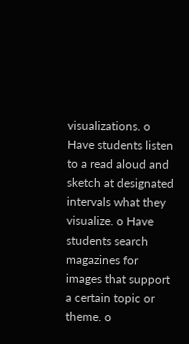visualizations. o Have students listen to a read aloud and sketch at designated intervals what they visualize. o Have students search magazines for images that support a certain topic or theme. o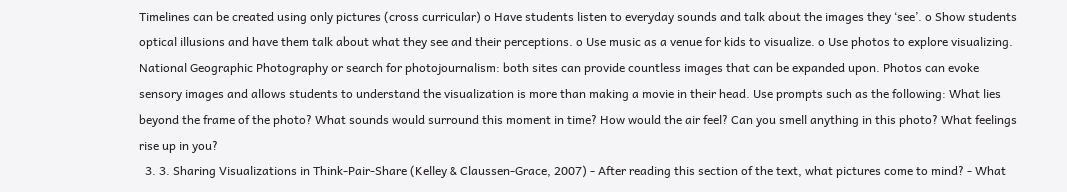Timelines can be created using only pictures (cross curricular) o Have students listen to everyday sounds and talk about the images they ‘see’. o Show students optical illusions and have them talk about what they see and their perceptions. o Use music as a venue for kids to visualize. o Use photos to explore visualizing. National Geographic Photography or search for photojournalism: both sites can provide countless images that can be expanded upon. Photos can evoke sensory images and allows students to understand the visualization is more than making a movie in their head. Use prompts such as the following: What lies beyond the frame of the photo? What sounds would surround this moment in time? How would the air feel? Can you smell anything in this photo? What feelings rise up in you?
  3. 3. Sharing Visualizations in Think-Pair-Share (Kelley & Claussen-Grace, 2007) - After reading this section of the text, what pictures come to mind? - What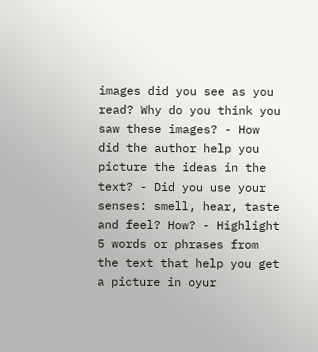images did you see as you read? Why do you think you saw these images? - How did the author help you picture the ideas in the text? - Did you use your senses: smell, hear, taste and feel? How? - Highlight 5 words or phrases from the text that help you get a picture in oyur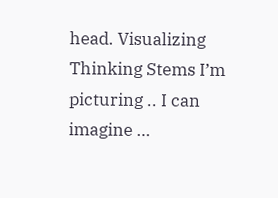head. Visualizing Thinking Stems I’m picturing .. I can imagine …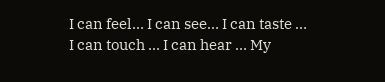I can feel… I can see… I can taste … I can touch … I can hear … My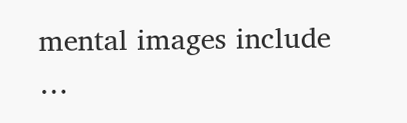mental images include …